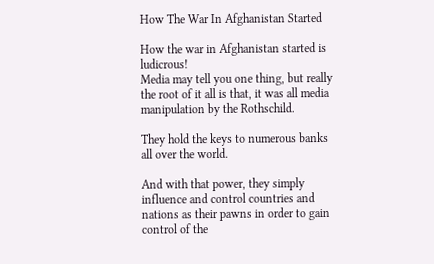How The War In Afghanistan Started

How the war in Afghanistan started is ludicrous!
Media may tell you one thing, but really the root of it all is that, it was all media manipulation by the Rothschild.

They hold the keys to numerous banks all over the world.

And with that power, they simply influence and control countries and nations as their pawns in order to gain control of the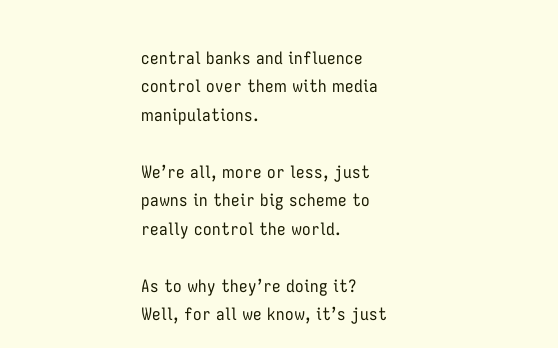central banks and influence control over them with media manipulations.

We’re all, more or less, just pawns in their big scheme to really control the world.

As to why they’re doing it? Well, for all we know, it’s just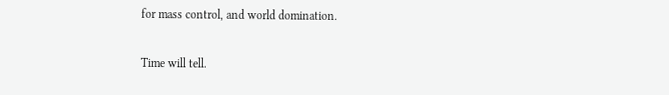for mass control, and world domination.

Time will tell.